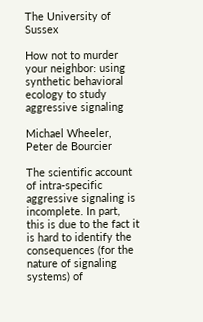The University of Sussex

How not to murder your neighbor: using synthetic behavioral ecology to study aggressive signaling

Michael Wheeler, Peter de Bourcier

The scientific account of intra-specific aggressive signaling is incomplete. In part, this is due to the fact it is hard to identify the consequences (for the nature of signaling systems) of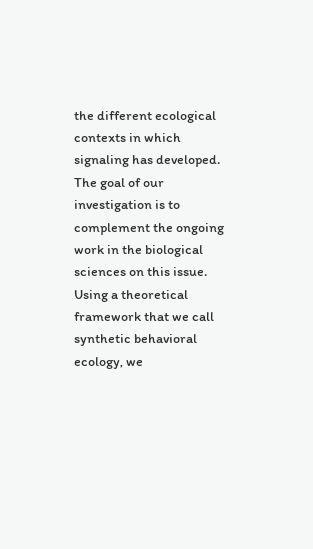the different ecological contexts in which signaling has developed. The goal of our investigation is to complement the ongoing work in the biological sciences on this issue. Using a theoretical framework that we call synthetic behavioral ecology, we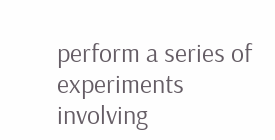perform a series of experiments involving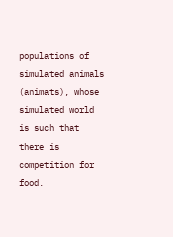populations of simulated animals (animats), whose simulated world is such that there is competition for food.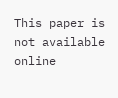This paper is not available online